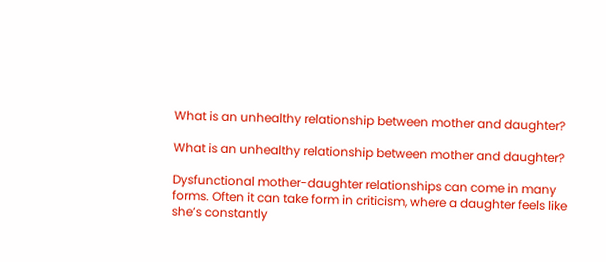What is an unhealthy relationship between mother and daughter?

What is an unhealthy relationship between mother and daughter?

Dysfunctional mother-daughter relationships can come in many forms. Often it can take form in criticism, where a daughter feels like she’s constantly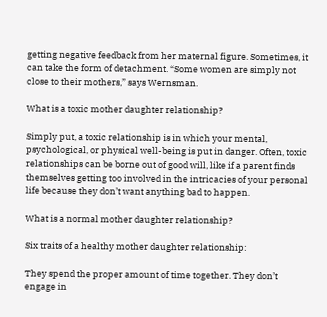getting negative feedback from her maternal figure. Sometimes, it can take the form of detachment. “Some women are simply not close to their mothers,” says Wernsman.

What is a toxic mother daughter relationship?

Simply put, a toxic relationship is in which your mental, psychological, or physical well-being is put in danger. Often, toxic relationships can be borne out of good will, like if a parent finds themselves getting too involved in the intricacies of your personal life because they don’t want anything bad to happen.

What is a normal mother daughter relationship?

Six traits of a healthy mother daughter relationship:

They spend the proper amount of time together. They don’t engage in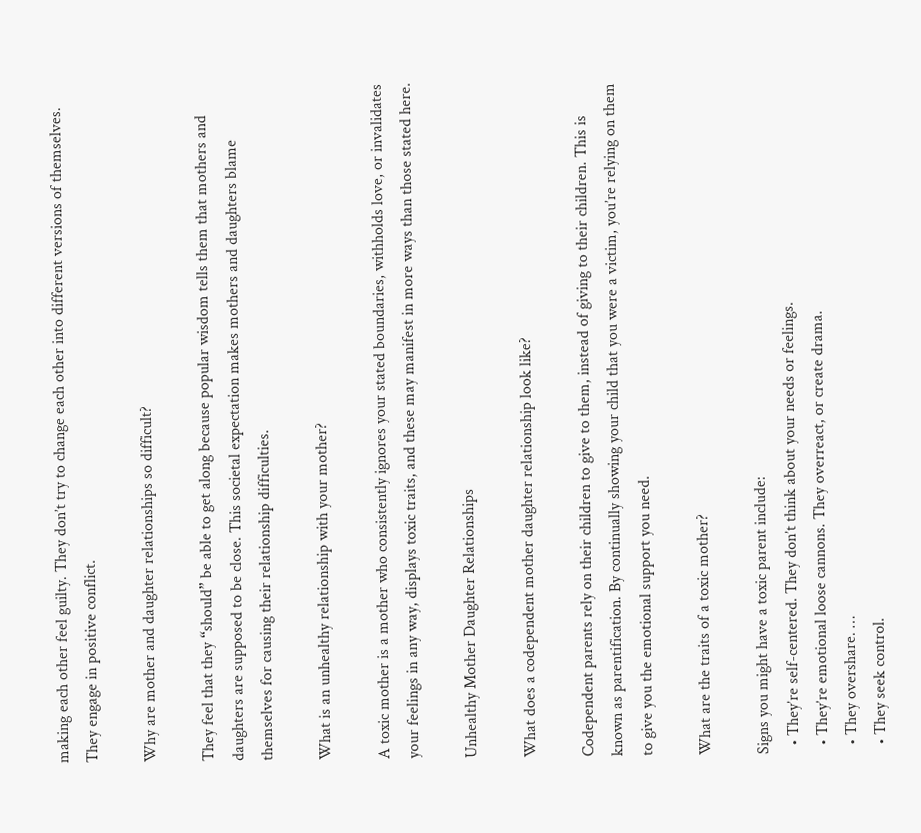making each other feel guilty. They don’t try to change each other into different versions of themselves. They engage in positive conflict.

Why are mother and daughter relationships so difficult?

They feel that they “should” be able to get along because popular wisdom tells them that mothers and daughters are supposed to be close. This societal expectation makes mothers and daughters blame themselves for causing their relationship difficulties.

What is an unhealthy relationship with your mother?

A toxic mother is a mother who consistently ignores your stated boundaries, withholds love, or invalidates your feelings in any way, displays toxic traits, and these may manifest in more ways than those stated here.

Unhealthy Mother Daughter Relationships

What does a codependent mother daughter relationship look like?

Codependent parents rely on their children to give to them, instead of giving to their children. This is known as parentification. By continually showing your child that you were a victim, you’re relying on them to give you the emotional support you need.

What are the traits of a toxic mother?

Signs you might have a toxic parent include:
  • They’re self-centered. They don’t think about your needs or feelings.
  • They’re emotional loose cannons. They overreact, or create drama.
  • They overshare. …
  • They seek control.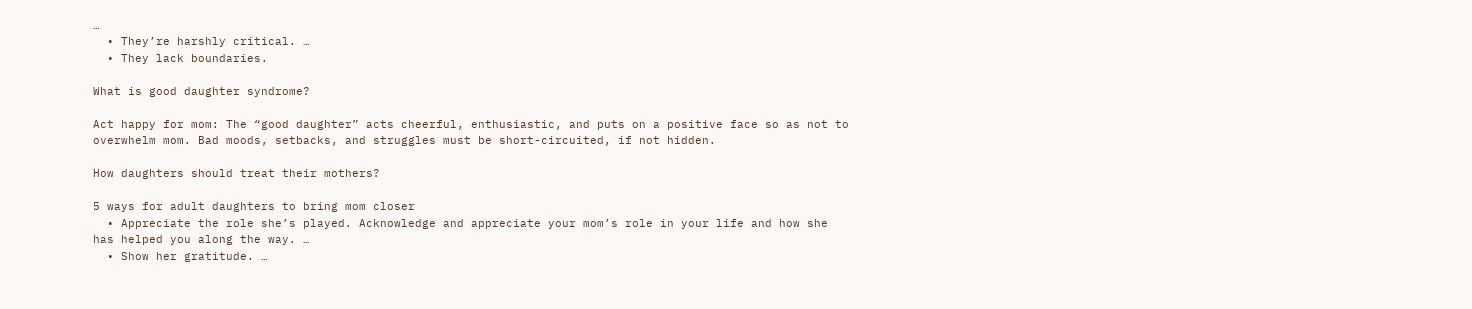…
  • They’re harshly critical. …
  • They lack boundaries.

What is good daughter syndrome?

Act happy for mom: The “good daughter” acts cheerful, enthusiastic, and puts on a positive face so as not to overwhelm mom. Bad moods, setbacks, and struggles must be short-circuited, if not hidden.

How daughters should treat their mothers?

5 ways for adult daughters to bring mom closer
  • Appreciate the role she’s played. Acknowledge and appreciate your mom’s role in your life and how she has helped you along the way. …
  • Show her gratitude. …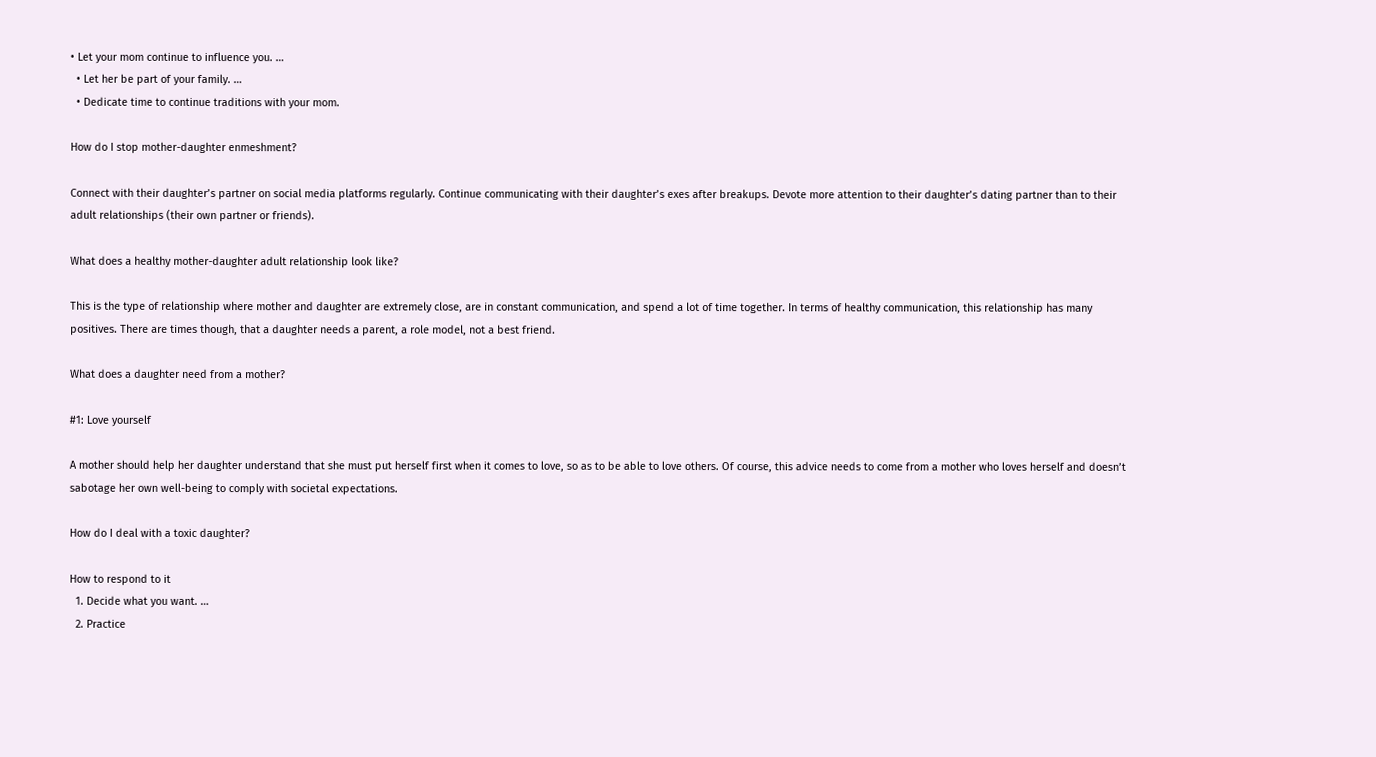• Let your mom continue to influence you. …
  • Let her be part of your family. …
  • Dedicate time to continue traditions with your mom.

How do I stop mother-daughter enmeshment?

Connect with their daughter’s partner on social media platforms regularly. Continue communicating with their daughter’s exes after breakups. Devote more attention to their daughter’s dating partner than to their adult relationships (their own partner or friends).

What does a healthy mother-daughter adult relationship look like?

This is the type of relationship where mother and daughter are extremely close, are in constant communication, and spend a lot of time together. In terms of healthy communication, this relationship has many positives. There are times though, that a daughter needs a parent, a role model, not a best friend.

What does a daughter need from a mother?

#1: Love yourself

A mother should help her daughter understand that she must put herself first when it comes to love, so as to be able to love others. Of course, this advice needs to come from a mother who loves herself and doesn’t sabotage her own well-being to comply with societal expectations.

How do I deal with a toxic daughter?

How to respond to it
  1. Decide what you want. …
  2. Practice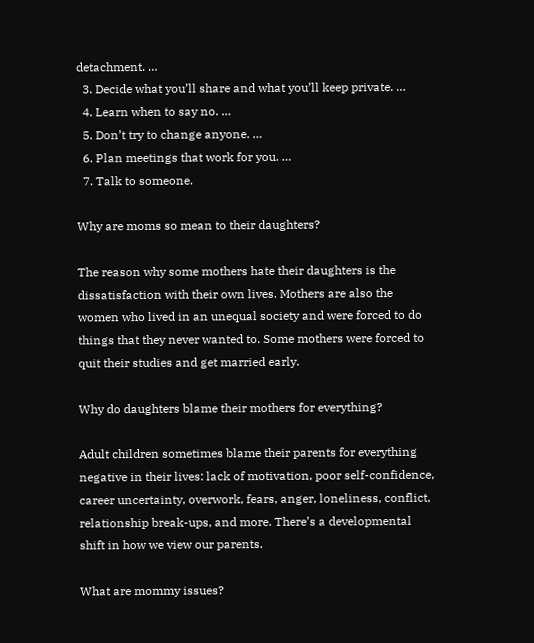detachment. …
  3. Decide what you’ll share and what you’ll keep private. …
  4. Learn when to say no. …
  5. Don’t try to change anyone. …
  6. Plan meetings that work for you. …
  7. Talk to someone.

Why are moms so mean to their daughters?

The reason why some mothers hate their daughters is the dissatisfaction with their own lives. Mothers are also the women who lived in an unequal society and were forced to do things that they never wanted to. Some mothers were forced to quit their studies and get married early.

Why do daughters blame their mothers for everything?

Adult children sometimes blame their parents for everything negative in their lives: lack of motivation, poor self-confidence, career uncertainty, overwork, fears, anger, loneliness, conflict, relationship break-ups, and more. There’s a developmental shift in how we view our parents.

What are mommy issues?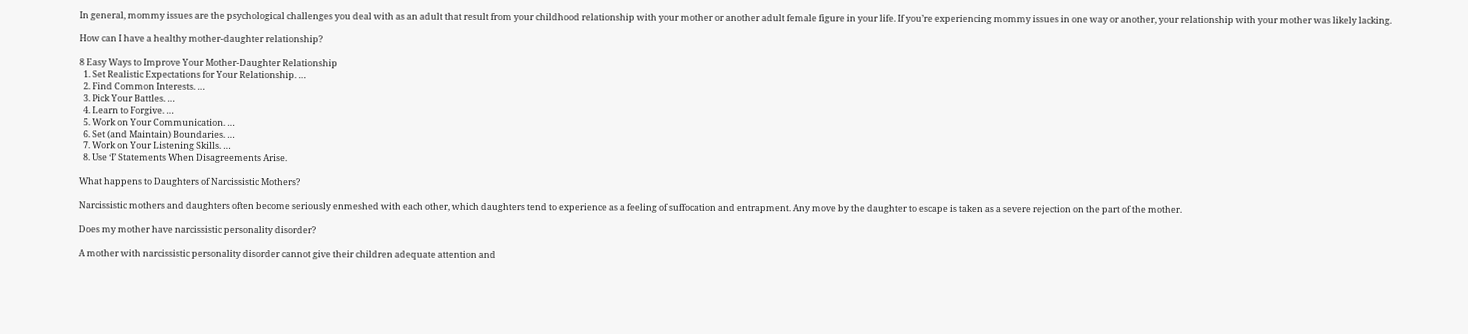In general, mommy issues are the psychological challenges you deal with as an adult that result from your childhood relationship with your mother or another adult female figure in your life. If you’re experiencing mommy issues in one way or another, your relationship with your mother was likely lacking.

How can I have a healthy mother-daughter relationship?

8 Easy Ways to Improve Your Mother-Daughter Relationship
  1. Set Realistic Expectations for Your Relationship. …
  2. Find Common Interests. …
  3. Pick Your Battles. …
  4. Learn to Forgive. …
  5. Work on Your Communication. …
  6. Set (and Maintain) Boundaries. …
  7. Work on Your Listening Skills. …
  8. Use ‘I’ Statements When Disagreements Arise.

What happens to Daughters of Narcissistic Mothers?

Narcissistic mothers and daughters often become seriously enmeshed with each other, which daughters tend to experience as a feeling of suffocation and entrapment. Any move by the daughter to escape is taken as a severe rejection on the part of the mother.

Does my mother have narcissistic personality disorder?

A mother with narcissistic personality disorder cannot give their children adequate attention and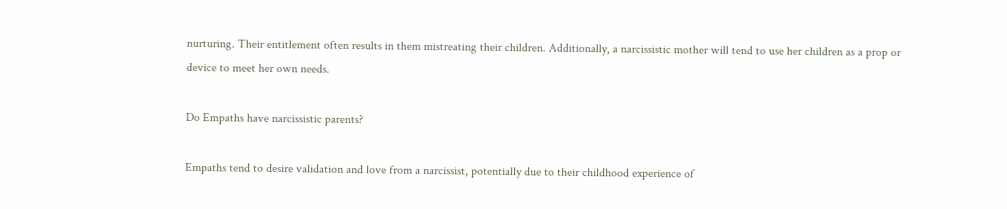nurturing. Their entitlement often results in them mistreating their children. Additionally, a narcissistic mother will tend to use her children as a prop or device to meet her own needs.

Do Empaths have narcissistic parents?

Empaths tend to desire validation and love from a narcissist, potentially due to their childhood experience of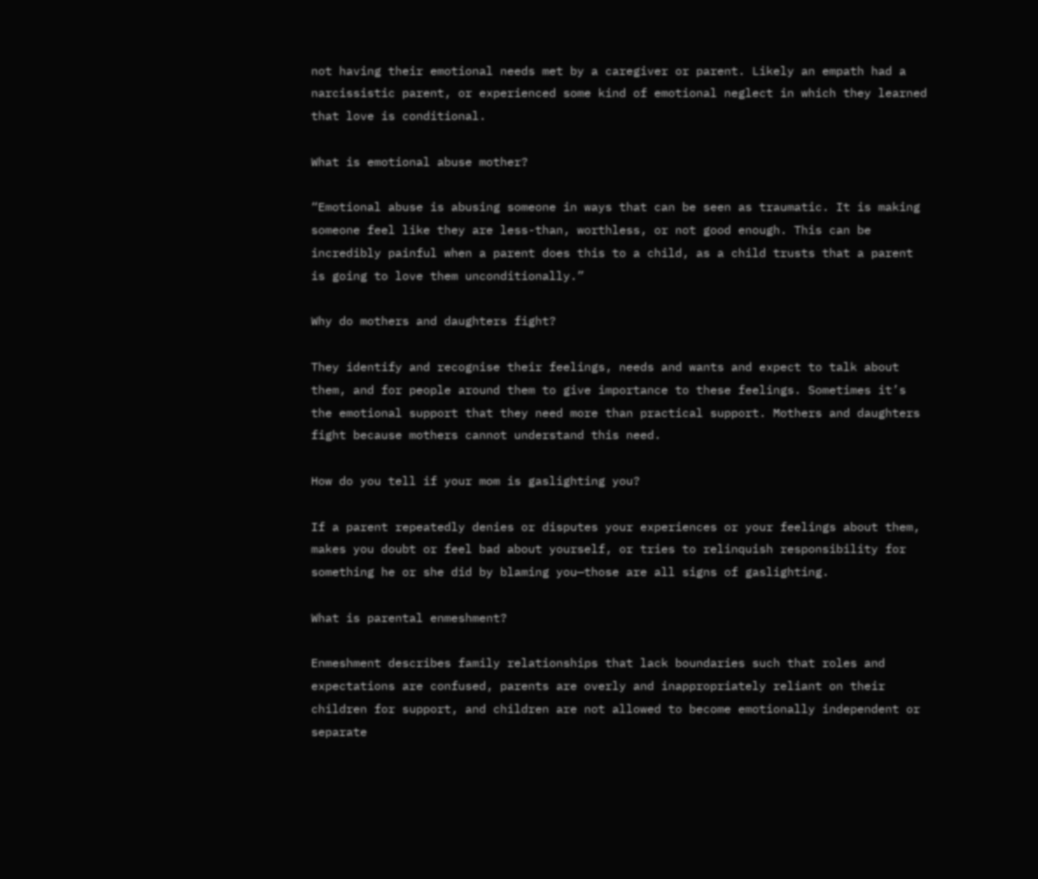not having their emotional needs met by a caregiver or parent. Likely an empath had a narcissistic parent, or experienced some kind of emotional neglect in which they learned that love is conditional.

What is emotional abuse mother?

“Emotional abuse is abusing someone in ways that can be seen as traumatic. It is making someone feel like they are less-than, worthless, or not good enough. This can be incredibly painful when a parent does this to a child, as a child trusts that a parent is going to love them unconditionally.”

Why do mothers and daughters fight?

They identify and recognise their feelings, needs and wants and expect to talk about them, and for people around them to give importance to these feelings. Sometimes it’s the emotional support that they need more than practical support. Mothers and daughters fight because mothers cannot understand this need.

How do you tell if your mom is gaslighting you?

If a parent repeatedly denies or disputes your experiences or your feelings about them, makes you doubt or feel bad about yourself, or tries to relinquish responsibility for something he or she did by blaming you—those are all signs of gaslighting.

What is parental enmeshment?

Enmeshment describes family relationships that lack boundaries such that roles and expectations are confused, parents are overly and inappropriately reliant on their children for support, and children are not allowed to become emotionally independent or separate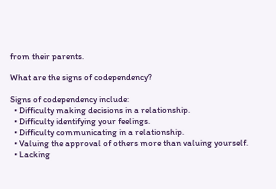from their parents.

What are the signs of codependency?

Signs of codependency include:
  • Difficulty making decisions in a relationship.
  • Difficulty identifying your feelings.
  • Difficulty communicating in a relationship.
  • Valuing the approval of others more than valuing yourself.
  • Lacking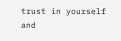trust in yourself and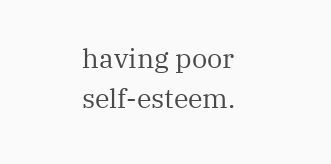having poor self-esteem.